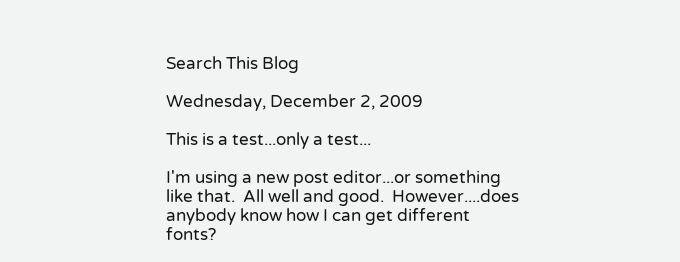Search This Blog

Wednesday, December 2, 2009

This is a test...only a test...

I'm using a new post editor...or something like that.  All well and good.  However....does anybody know how I can get different fonts?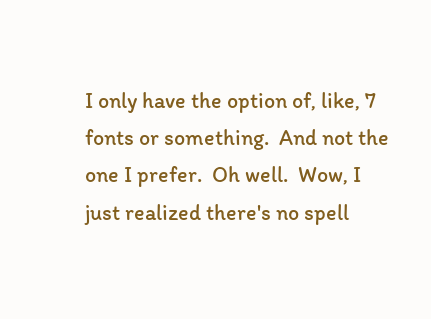I only have the option of, like, 7 fonts or something.  And not the one I prefer.  Oh well.  Wow, I just realized there's no spell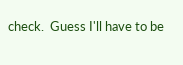check.  Guess I'll have to be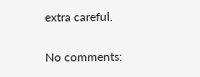extra careful.

No comments: